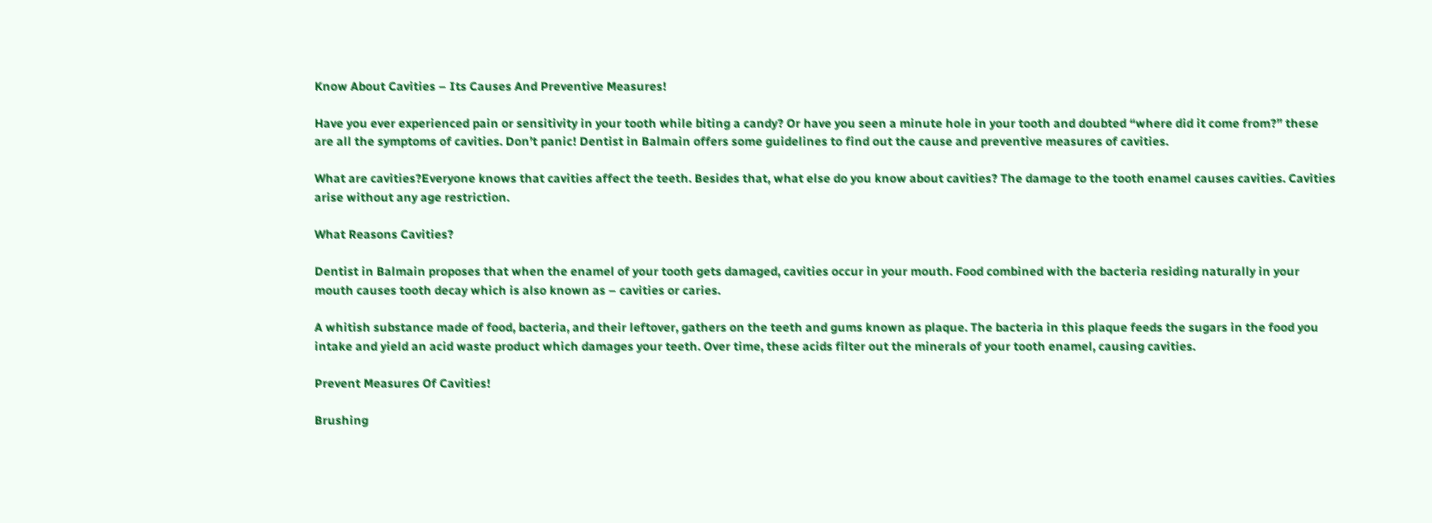Know About Cavities – Its Causes And Preventive Measures!

Have you ever experienced pain or sensitivity in your tooth while biting a candy? Or have you seen a minute hole in your tooth and doubted “where did it come from?” these are all the symptoms of cavities. Don’t panic! Dentist in Balmain offers some guidelines to find out the cause and preventive measures of cavities.

What are cavities?Everyone knows that cavities affect the teeth. Besides that, what else do you know about cavities? The damage to the tooth enamel causes cavities. Cavities arise without any age restriction.

What Reasons Cavities?

Dentist in Balmain proposes that when the enamel of your tooth gets damaged, cavities occur in your mouth. Food combined with the bacteria residing naturally in your mouth causes tooth decay which is also known as – cavities or caries.

A whitish substance made of food, bacteria, and their leftover, gathers on the teeth and gums known as plaque. The bacteria in this plaque feeds the sugars in the food you intake and yield an acid waste product which damages your teeth. Over time, these acids filter out the minerals of your tooth enamel, causing cavities.

Prevent Measures Of Cavities!

Brushing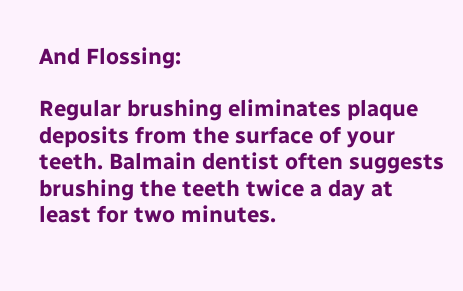And Flossing:

Regular brushing eliminates plaque deposits from the surface of your teeth. Balmain dentist often suggests brushing the teeth twice a day at least for two minutes.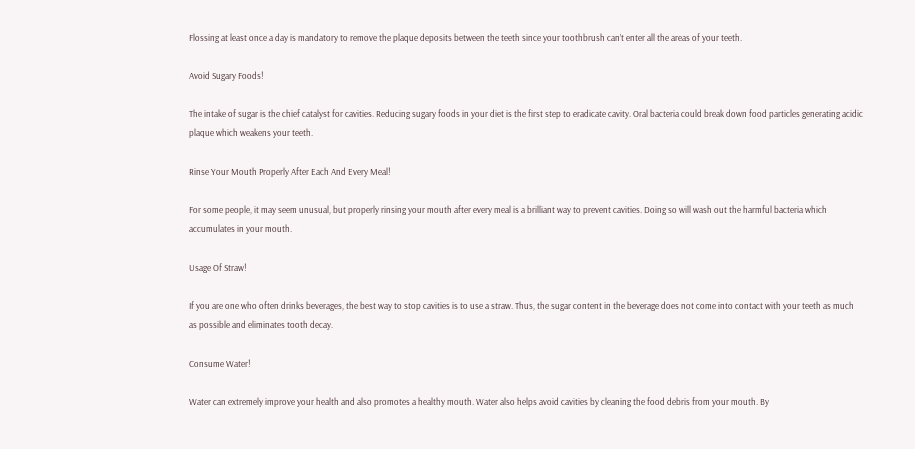Flossing at least once a day is mandatory to remove the plaque deposits between the teeth since your toothbrush can’t enter all the areas of your teeth.

Avoid Sugary Foods!

The intake of sugar is the chief catalyst for cavities. Reducing sugary foods in your diet is the first step to eradicate cavity. Oral bacteria could break down food particles generating acidic plaque which weakens your teeth.

Rinse Your Mouth Properly After Each And Every Meal!

For some people, it may seem unusual, but properly rinsing your mouth after every meal is a brilliant way to prevent cavities. Doing so will wash out the harmful bacteria which accumulates in your mouth.

Usage Of Straw!

If you are one who often drinks beverages, the best way to stop cavities is to use a straw. Thus, the sugar content in the beverage does not come into contact with your teeth as much as possible and eliminates tooth decay.

Consume Water!

Water can extremely improve your health and also promotes a healthy mouth. Water also helps avoid cavities by cleaning the food debris from your mouth. By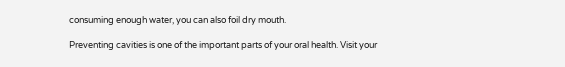consuming enough water, you can also foil dry mouth.

Preventing cavities is one of the important parts of your oral health. Visit your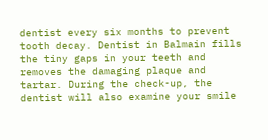dentist every six months to prevent tooth decay. Dentist in Balmain fills the tiny gaps in your teeth and removes the damaging plaque and tartar. During the check-up, the dentist will also examine your smile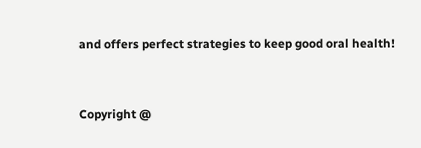and offers perfect strategies to keep good oral health!


Copyright @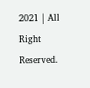2021 | All Right Reserved.